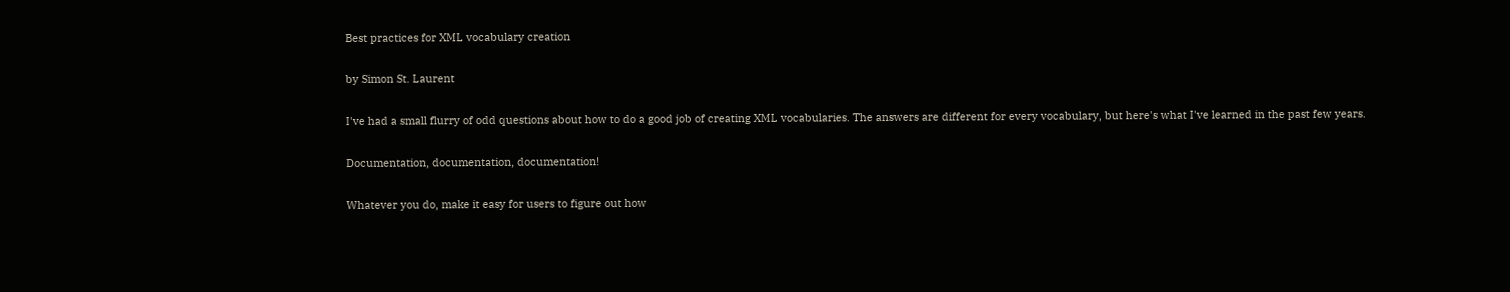Best practices for XML vocabulary creation

by Simon St. Laurent

I've had a small flurry of odd questions about how to do a good job of creating XML vocabularies. The answers are different for every vocabulary, but here's what I've learned in the past few years.

Documentation, documentation, documentation!

Whatever you do, make it easy for users to figure out how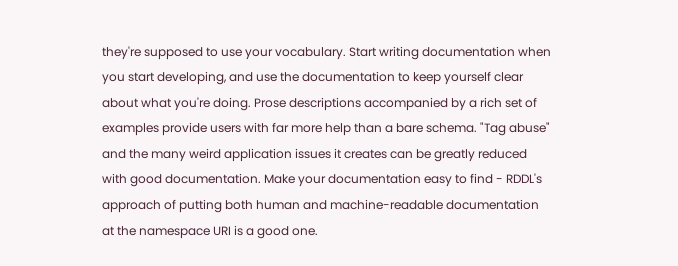they're supposed to use your vocabulary. Start writing documentation when you start developing, and use the documentation to keep yourself clear about what you're doing. Prose descriptions accompanied by a rich set of examples provide users with far more help than a bare schema. "Tag abuse" and the many weird application issues it creates can be greatly reduced with good documentation. Make your documentation easy to find - RDDL's approach of putting both human and machine-readable documentation at the namespace URI is a good one.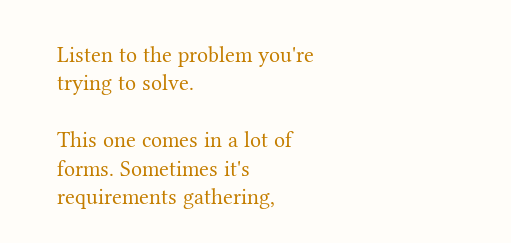Listen to the problem you're trying to solve.

This one comes in a lot of forms. Sometimes it's requirements gathering,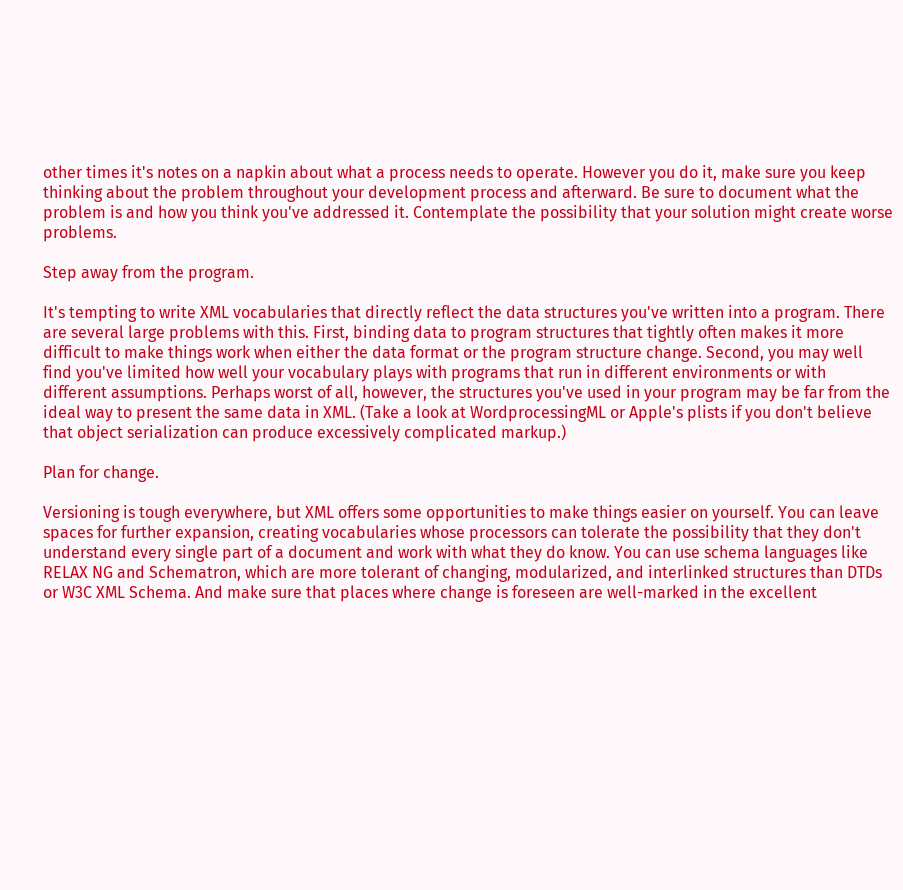other times it's notes on a napkin about what a process needs to operate. However you do it, make sure you keep thinking about the problem throughout your development process and afterward. Be sure to document what the problem is and how you think you've addressed it. Contemplate the possibility that your solution might create worse problems.

Step away from the program.

It's tempting to write XML vocabularies that directly reflect the data structures you've written into a program. There are several large problems with this. First, binding data to program structures that tightly often makes it more difficult to make things work when either the data format or the program structure change. Second, you may well find you've limited how well your vocabulary plays with programs that run in different environments or with different assumptions. Perhaps worst of all, however, the structures you've used in your program may be far from the ideal way to present the same data in XML. (Take a look at WordprocessingML or Apple's plists if you don't believe that object serialization can produce excessively complicated markup.)

Plan for change.

Versioning is tough everywhere, but XML offers some opportunities to make things easier on yourself. You can leave spaces for further expansion, creating vocabularies whose processors can tolerate the possibility that they don't understand every single part of a document and work with what they do know. You can use schema languages like RELAX NG and Schematron, which are more tolerant of changing, modularized, and interlinked structures than DTDs or W3C XML Schema. And make sure that places where change is foreseen are well-marked in the excellent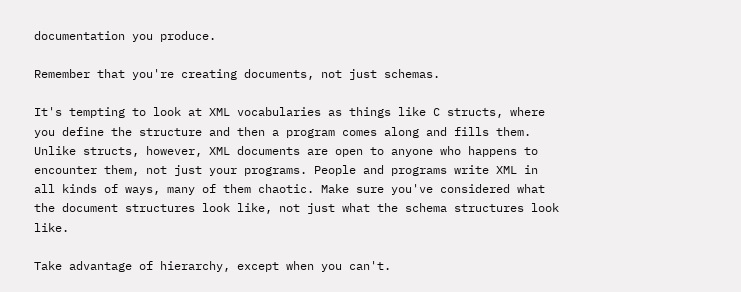documentation you produce.

Remember that you're creating documents, not just schemas.

It's tempting to look at XML vocabularies as things like C structs, where you define the structure and then a program comes along and fills them. Unlike structs, however, XML documents are open to anyone who happens to encounter them, not just your programs. People and programs write XML in all kinds of ways, many of them chaotic. Make sure you've considered what the document structures look like, not just what the schema structures look like.

Take advantage of hierarchy, except when you can't.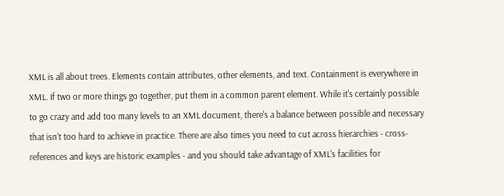XML is all about trees. Elements contain attributes, other elements, and text. Containment is everywhere in XML. If two or more things go together, put them in a common parent element. While it's certainly possible to go crazy and add too many levels to an XML document, there's a balance between possible and necessary that isn't too hard to achieve in practice. There are also times you need to cut across hierarchies - cross-references and keys are historic examples - and you should take advantage of XML's facilities for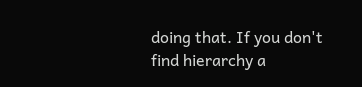doing that. If you don't find hierarchy a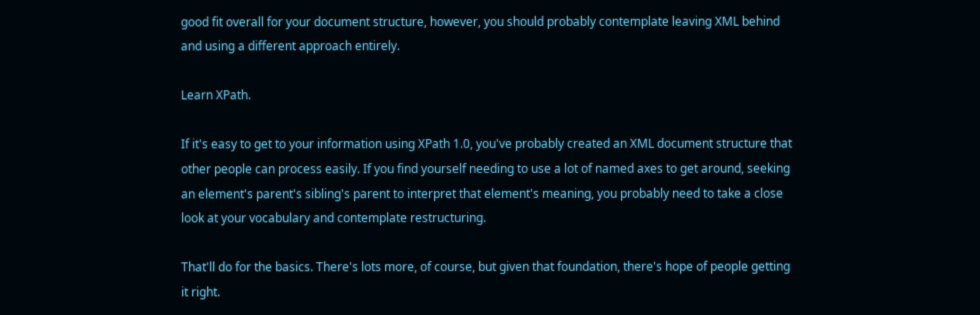good fit overall for your document structure, however, you should probably contemplate leaving XML behind and using a different approach entirely.

Learn XPath.

If it's easy to get to your information using XPath 1.0, you've probably created an XML document structure that other people can process easily. If you find yourself needing to use a lot of named axes to get around, seeking an element's parent's sibling's parent to interpret that element's meaning, you probably need to take a close look at your vocabulary and contemplate restructuring.

That'll do for the basics. There's lots more, of course, but given that foundation, there's hope of people getting it right.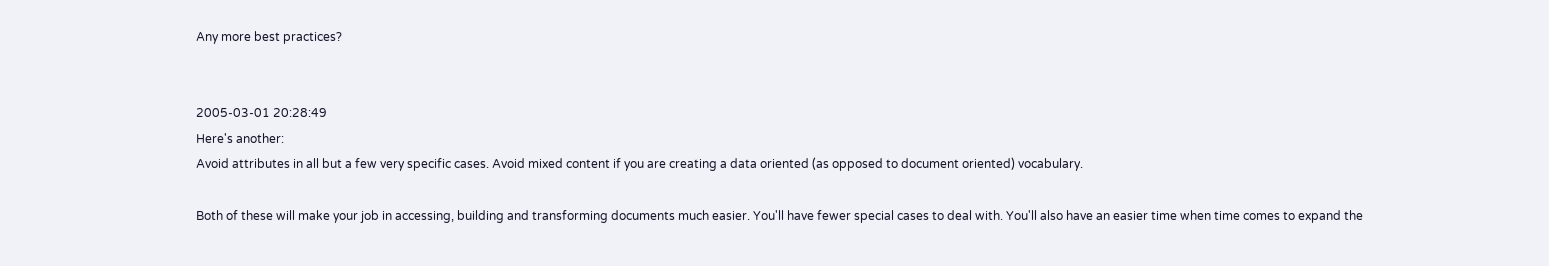Any more best practices?


2005-03-01 20:28:49
Here's another:
Avoid attributes in all but a few very specific cases. Avoid mixed content if you are creating a data oriented (as opposed to document oriented) vocabulary.

Both of these will make your job in accessing, building and transforming documents much easier. You'll have fewer special cases to deal with. You'll also have an easier time when time comes to expand the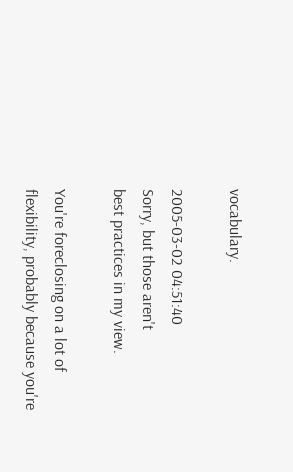vocabulary.

2005-03-02 04:51:40
Sorry, but those aren't
best practices in my view.

You're foreclosing on a lot of flexibility, probably because you're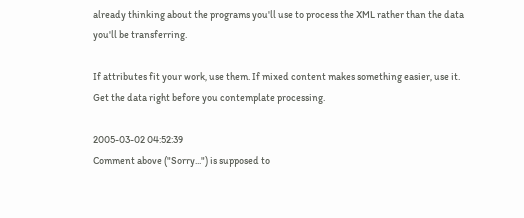already thinking about the programs you'll use to process the XML rather than the data you'll be transferring.

If attributes fit your work, use them. If mixed content makes something easier, use it. Get the data right before you contemplate processing.

2005-03-02 04:52:39
Comment above ("Sorry...") is supposed to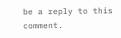be a reply to this comment.